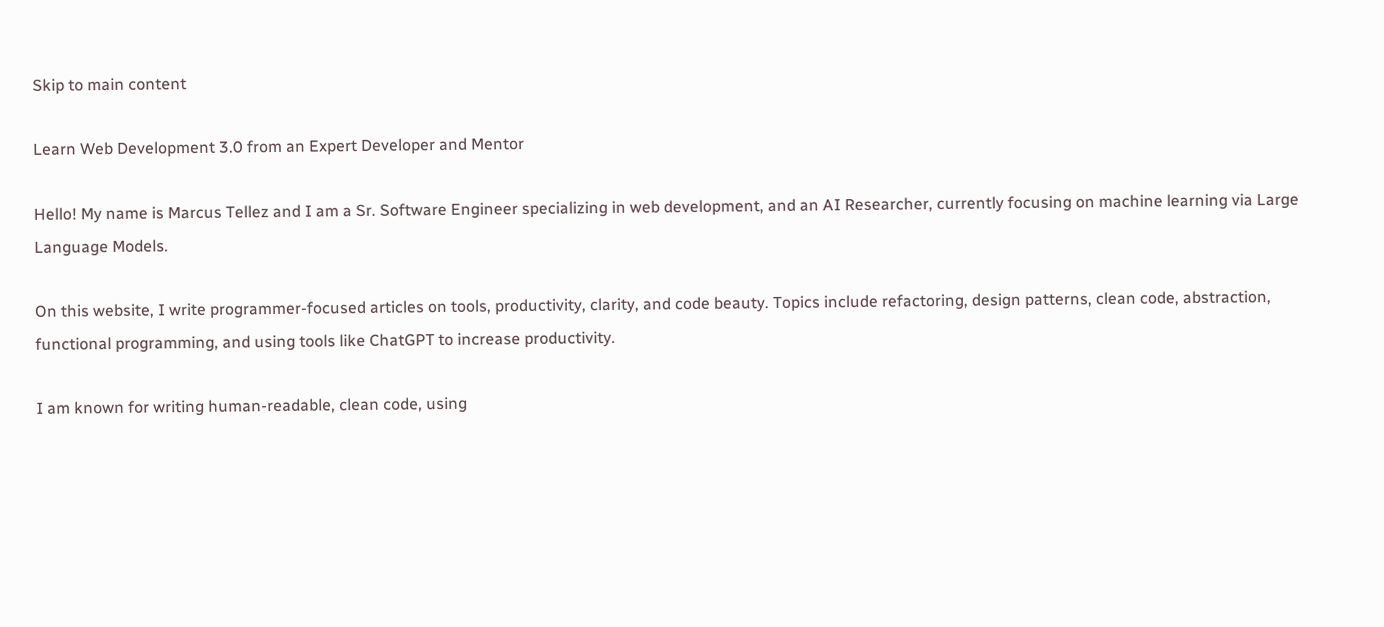Skip to main content

Learn Web Development 3.0 from an Expert Developer and Mentor

Hello! My name is Marcus Tellez and I am a Sr. Software Engineer specializing in web development, and an AI Researcher, currently focusing on machine learning via Large Language Models.

On this website, I write programmer-focused articles on tools, productivity, clarity, and code beauty. Topics include refactoring, design patterns, clean code, abstraction, functional programming, and using tools like ChatGPT to increase productivity.

I am known for writing human-readable, clean code, using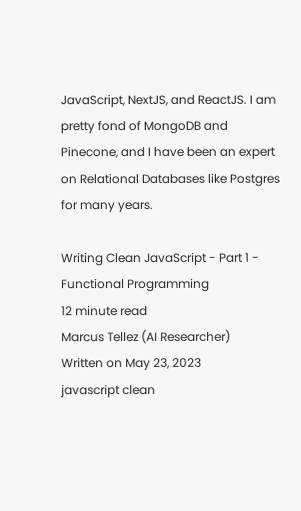JavaScript, NextJS, and ReactJS. I am pretty fond of MongoDB and Pinecone, and I have been an expert on Relational Databases like Postgres for many years.

Writing Clean JavaScript - Part 1 - Functional Programming
12 minute read
Marcus Tellez (AI Researcher)
Written on May 23, 2023
javascript clean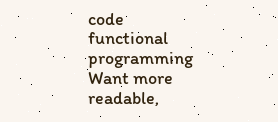code functional programming
Want more readable,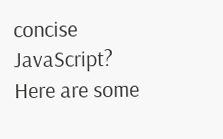concise JavaScript? Here are some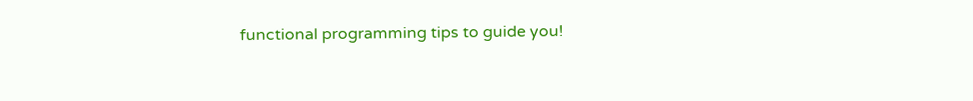functional programming tips to guide you!